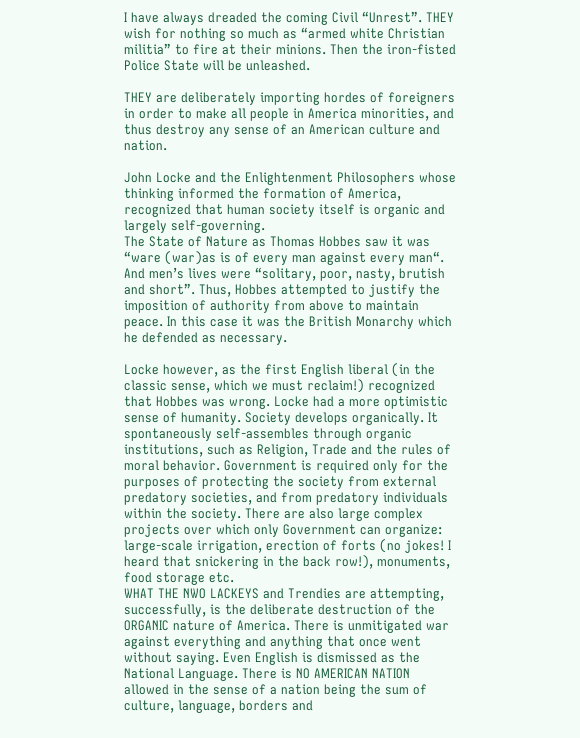I have always dreaded the coming Civil “Unrest”. THEY wish for nothing so much as “armed white Christian militia” to fire at their minions. Then the iron-fisted Police State will be unleashed.

THEY are deliberately importing hordes of foreigners in order to make all people in America minorities, and thus destroy any sense of an American culture and nation.

John Locke and the Enlightenment Philosophers whose thinking informed the formation of America, recognized that human society itself is organic and largely self-governing.
The State of Nature as Thomas Hobbes saw it was “ware (war)as is of every man against every man“. And men’s lives were “solitary, poor, nasty, brutish and short”. Thus, Hobbes attempted to justify the imposition of authority from above to maintain peace. In this case it was the British Monarchy which he defended as necessary.

Locke however, as the first English liberal (in the classic sense, which we must reclaim!) recognized that Hobbes was wrong. Locke had a more optimistic sense of humanity. Society develops organically. It spontaneously self-assembles through organic institutions, such as Religion, Trade and the rules of moral behavior. Government is required only for the purposes of protecting the society from external predatory societies, and from predatory individuals within the society. There are also large complex projects over which only Government can organize: large-scale irrigation, erection of forts (no jokes! I heard that snickering in the back row!), monuments, food storage etc.
WHAT THE NWO LACKEYS and Trendies are attempting, successfully, is the deliberate destruction of the ORGANIC nature of America. There is unmitigated war against everything and anything that once went without saying. Even English is dismissed as the National Language. There is NO AMERICAN NATION allowed in the sense of a nation being the sum of culture, language, borders and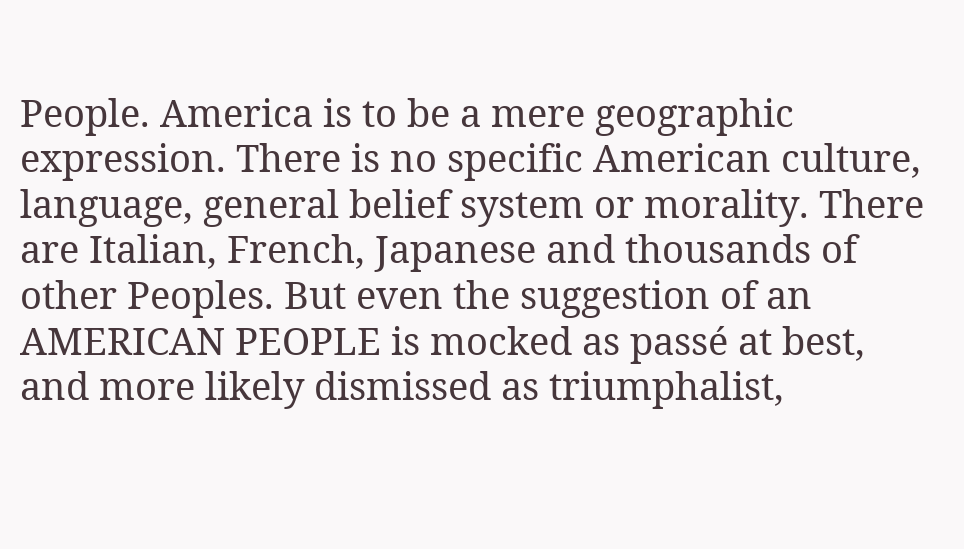People. America is to be a mere geographic expression. There is no specific American culture, language, general belief system or morality. There are Italian, French, Japanese and thousands of other Peoples. But even the suggestion of an AMERICAN PEOPLE is mocked as passé at best, and more likely dismissed as triumphalist,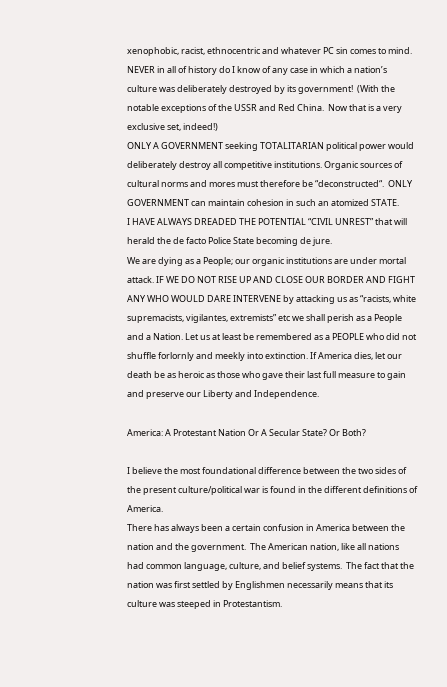xenophobic, racist, ethnocentric and whatever PC sin comes to mind.
NEVER in all of history do I know of any case in which a nation’s culture was deliberately destroyed by its government!  (With the notable exceptions of the USSR and Red China.  Now that is a very exclusive set, indeed!)
ONLY A GOVERNMENT seeking TOTALITARIAN political power would deliberately destroy all competitive institutions. Organic sources of cultural norms and mores must therefore be “deconstructed“.  ONLY GOVERNMENT can maintain cohesion in such an atomized STATE.
I HAVE ALWAYS DREADED THE POTENTIAL “CIVIL UNREST” that will herald the de facto Police State becoming de jure.
We are dying as a People; our organic institutions are under mortal attack. IF WE DO NOT RISE UP AND CLOSE OUR BORDER AND FIGHT ANY WHO WOULD DARE INTERVENE by attacking us as “racists, white supremacists, vigilantes, extremists” etc we shall perish as a People and a Nation. Let us at least be remembered as a PEOPLE who did not shuffle forlornly and meekly into extinction. If America dies, let our death be as heroic as those who gave their last full measure to gain and preserve our Liberty and Independence.

America: A Protestant Nation Or A Secular State? Or Both?

I believe the most foundational difference between the two sides of the present culture/political war is found in the different definitions of America.
There has always been a certain confusion in America between the nation and the government.  The American nation, like all nations had common language, culture, and belief systems.  The fact that the nation was first settled by Englishmen necessarily means that its culture was steeped in Protestantism.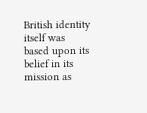British identity itself was based upon its belief in its mission as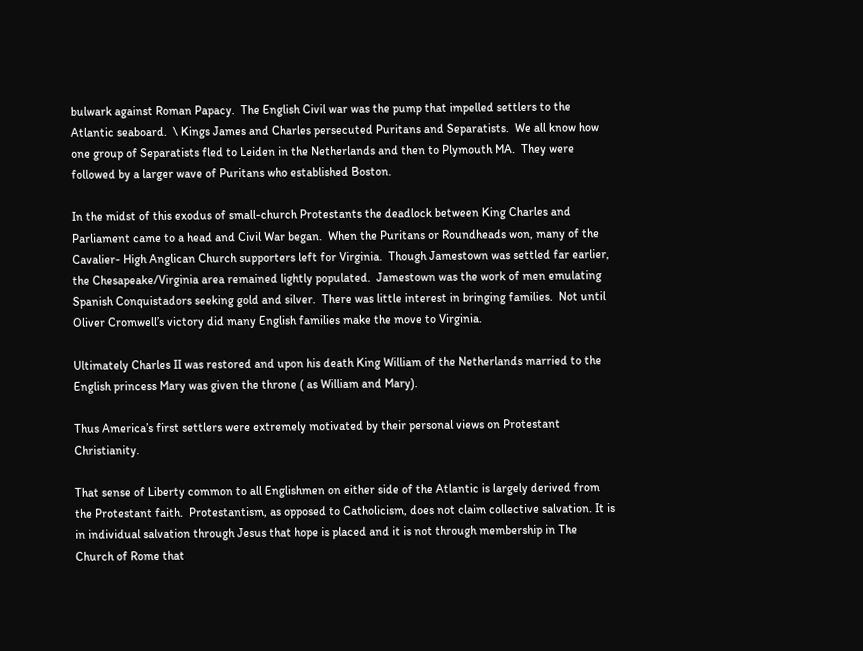bulwark against Roman Papacy.  The English Civil war was the pump that impelled settlers to the Atlantic seaboard.  \ Kings James and Charles persecuted Puritans and Separatists.  We all know how one group of Separatists fled to Leiden in the Netherlands and then to Plymouth MA.  They were followed by a larger wave of Puritans who established Boston.

In the midst of this exodus of small-church Protestants the deadlock between King Charles and Parliament came to a head and Civil War began.  When the Puritans or Roundheads won, many of the Cavalier- High Anglican Church supporters left for Virginia.  Though Jamestown was settled far earlier, the Chesapeake/Virginia area remained lightly populated.  Jamestown was the work of men emulating Spanish Conquistadors seeking gold and silver.  There was little interest in bringing families.  Not until Oliver Cromwell’s victory did many English families make the move to Virginia.

Ultimately Charles II was restored and upon his death King William of the Netherlands married to the English princess Mary was given the throne ( as William and Mary).

Thus America’s first settlers were extremely motivated by their personal views on Protestant Christianity.

That sense of Liberty common to all Englishmen on either side of the Atlantic is largely derived from the Protestant faith.  Protestantism, as opposed to Catholicism, does not claim collective salvation. It is in individual salvation through Jesus that hope is placed and it is not through membership in The Church of Rome that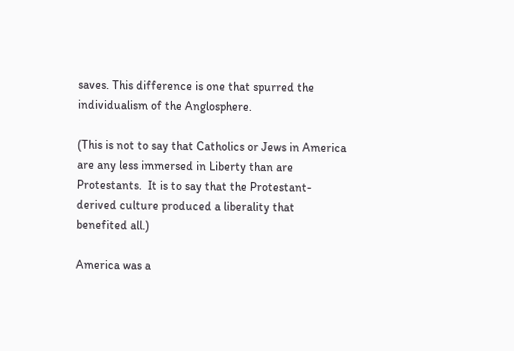saves. This difference is one that spurred the individualism of the Anglosphere.

(This is not to say that Catholics or Jews in America are any less immersed in Liberty than are Protestants.  It is to say that the Protestant-derived culture produced a liberality that benefited all.)

America was a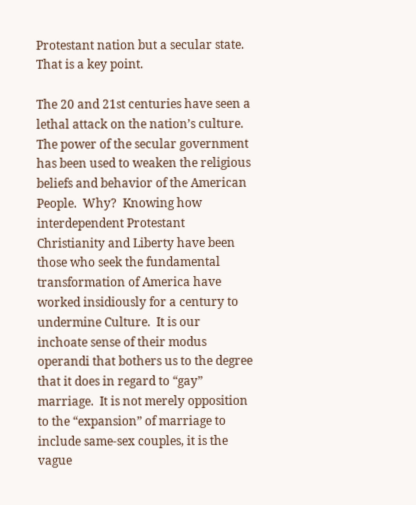Protestant nation but a secular state.  That is a key point.

The 20 and 21st centuries have seen a lethal attack on the nation’s culture.  The power of the secular government has been used to weaken the religious beliefs and behavior of the American People.  Why?  Knowing how interdependent Protestant Christianity and Liberty have been those who seek the fundamental transformation of America have worked insidiously for a century to undermine Culture.  It is our inchoate sense of their modus operandi that bothers us to the degree that it does in regard to “gay” marriage.  It is not merely opposition to the “expansion” of marriage to include same-sex couples, it is the vague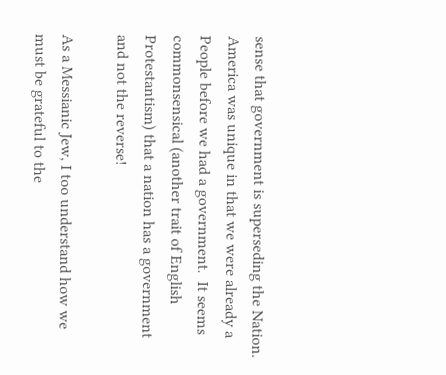sense that government is superseding the Nation.  America was unique in that we were already a People before we had a government.  It seems commonsensical (another trait of English Protestantism) that a nation has a government and not the reverse!

As a Messianic Jew, I too understand how we must be grateful to the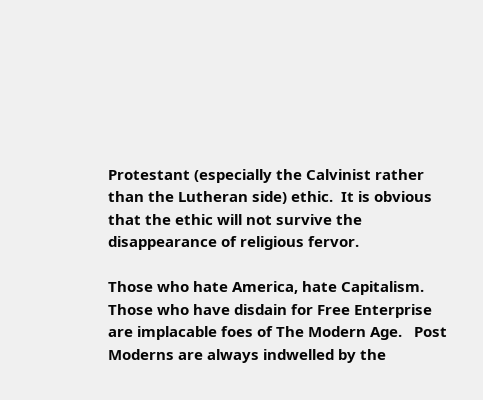Protestant (especially the Calvinist rather than the Lutheran side) ethic.  It is obvious that the ethic will not survive the disappearance of religious fervor.

Those who hate America, hate Capitalism.  Those who have disdain for Free Enterprise are implacable foes of The Modern Age.   Post Moderns are always indwelled by the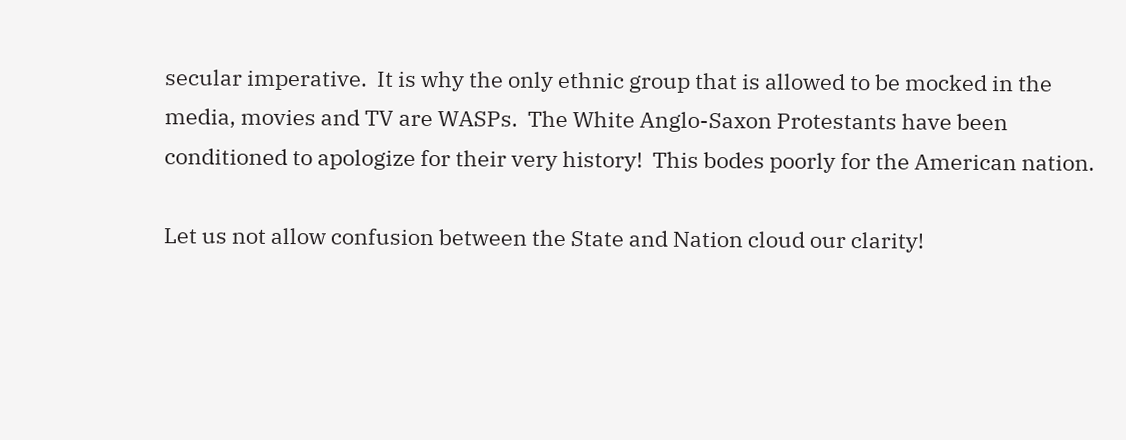secular imperative.  It is why the only ethnic group that is allowed to be mocked in the media, movies and TV are WASPs.  The White Anglo-Saxon Protestants have been conditioned to apologize for their very history!  This bodes poorly for the American nation.

Let us not allow confusion between the State and Nation cloud our clarity!